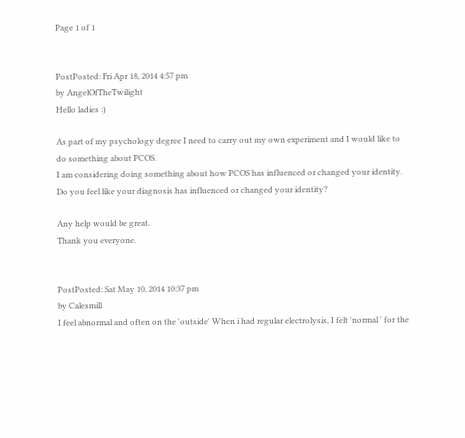Page 1 of 1


PostPosted: Fri Apr 18, 2014 4:57 pm
by AngelOfTheTwilight
Hello ladies :)

As part of my psychology degree I need to carry out my own experiment and I would like to do something about PCOS.
I am considering doing something about how PCOS has influenced or changed your identity.
Do you feel like your diagnosis has influenced or changed your identity?

Any help would be great.
Thank you everyone.


PostPosted: Sat May 10, 2014 10:37 pm
by Calesmill
I feel abnormal and often on the 'outside' When i had regular electrolysis, I felt 'normal ' for the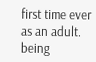first time ever as an adult.
being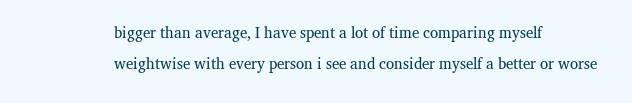bigger than average, I have spent a lot of time comparing myself weightwise with every person i see and consider myself a better or worse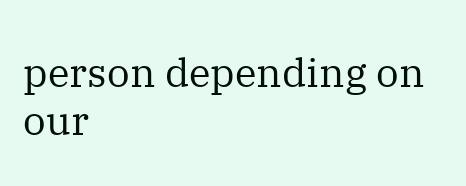person depending on our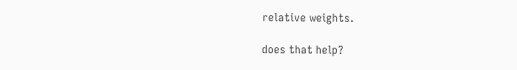relative weights.

does that help?